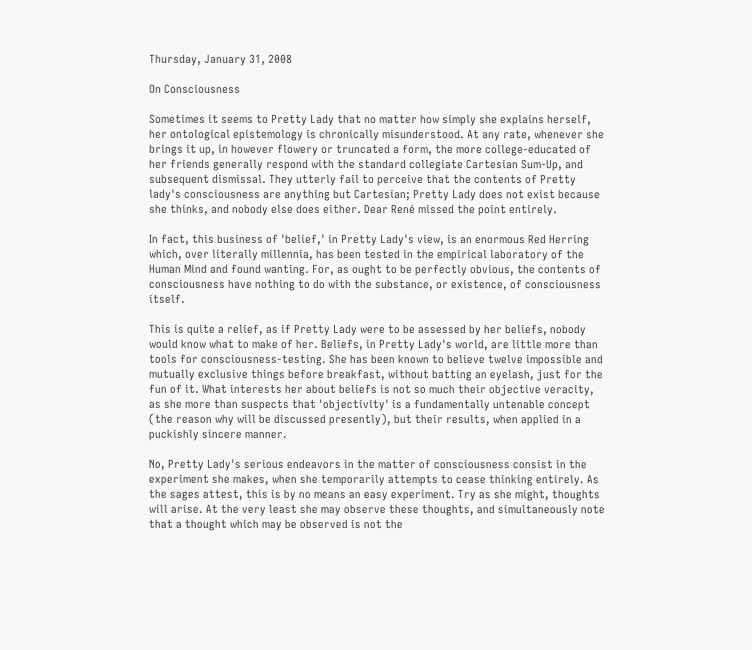Thursday, January 31, 2008

On Consciousness

Sometimes it seems to Pretty Lady that no matter how simply she explains herself, her ontological epistemology is chronically misunderstood. At any rate, whenever she brings it up, in however flowery or truncated a form, the more college-educated of her friends generally respond with the standard collegiate Cartesian Sum-Up, and subsequent dismissal. They utterly fail to perceive that the contents of Pretty lady's consciousness are anything but Cartesian; Pretty Lady does not exist because she thinks, and nobody else does either. Dear René missed the point entirely.

In fact, this business of 'belief,' in Pretty Lady's view, is an enormous Red Herring which, over literally millennia, has been tested in the empirical laboratory of the Human Mind and found wanting. For, as ought to be perfectly obvious, the contents of consciousness have nothing to do with the substance, or existence, of consciousness itself.

This is quite a relief, as if Pretty Lady were to be assessed by her beliefs, nobody would know what to make of her. Beliefs, in Pretty Lady's world, are little more than tools for consciousness-testing. She has been known to believe twelve impossible and mutually exclusive things before breakfast, without batting an eyelash, just for the fun of it. What interests her about beliefs is not so much their objective veracity, as she more than suspects that 'objectivity' is a fundamentally untenable concept (the reason why will be discussed presently), but their results, when applied in a puckishly sincere manner.

No, Pretty Lady's serious endeavors in the matter of consciousness consist in the experiment she makes, when she temporarily attempts to cease thinking entirely. As the sages attest, this is by no means an easy experiment. Try as she might, thoughts will arise. At the very least she may observe these thoughts, and simultaneously note that a thought which may be observed is not the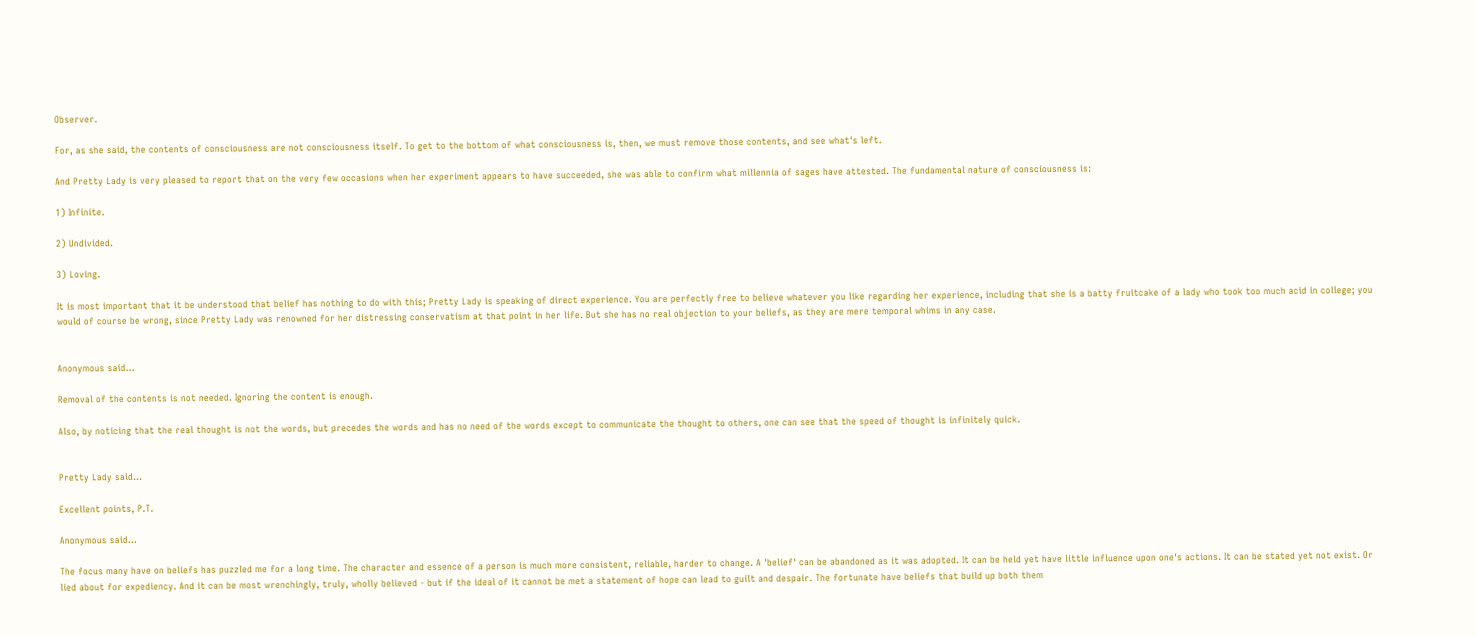Observer.

For, as she said, the contents of consciousness are not consciousness itself. To get to the bottom of what consciousness is, then, we must remove those contents, and see what's left.

And Pretty Lady is very pleased to report that on the very few occasions when her experiment appears to have succeeded, she was able to confirm what millennia of sages have attested. The fundamental nature of consciousness is:

1) Infinite.

2) Undivided.

3) Loving.

It is most important that it be understood that belief has nothing to do with this; Pretty Lady is speaking of direct experience. You are perfectly free to believe whatever you like regarding her experience, including that she is a batty fruitcake of a lady who took too much acid in college; you would of course be wrong, since Pretty Lady was renowned for her distressing conservatism at that point in her life. But she has no real objection to your beliefs, as they are mere temporal whims in any case.


Anonymous said...

Removal of the contents is not needed. Ignoring the content is enough.

Also, by noticing that the real thought is not the words, but precedes the words and has no need of the words except to communicate the thought to others, one can see that the speed of thought is infinitely quick.


Pretty Lady said...

Excellent points, P.T.

Anonymous said...

The focus many have on beliefs has puzzled me for a long time. The character and essence of a person is much more consistent, reliable, harder to change. A 'belief' can be abandoned as it was adopted. It can be held yet have little influence upon one's actions. It can be stated yet not exist. Or lied about for expediency. And it can be most wrenchingly, truly, wholly believed - but if the ideal of it cannot be met a statement of hope can lead to guilt and despair. The fortunate have beliefs that build up both them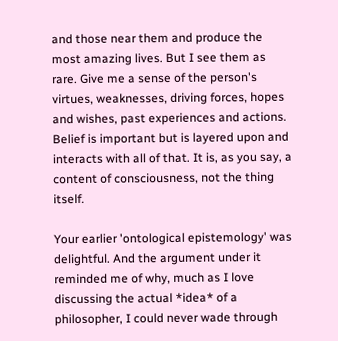and those near them and produce the most amazing lives. But I see them as rare. Give me a sense of the person's virtues, weaknesses, driving forces, hopes and wishes, past experiences and actions. Belief is important but is layered upon and interacts with all of that. It is, as you say, a content of consciousness, not the thing itself.

Your earlier 'ontological epistemology' was delightful. And the argument under it reminded me of why, much as I love discussing the actual *idea* of a philosopher, I could never wade through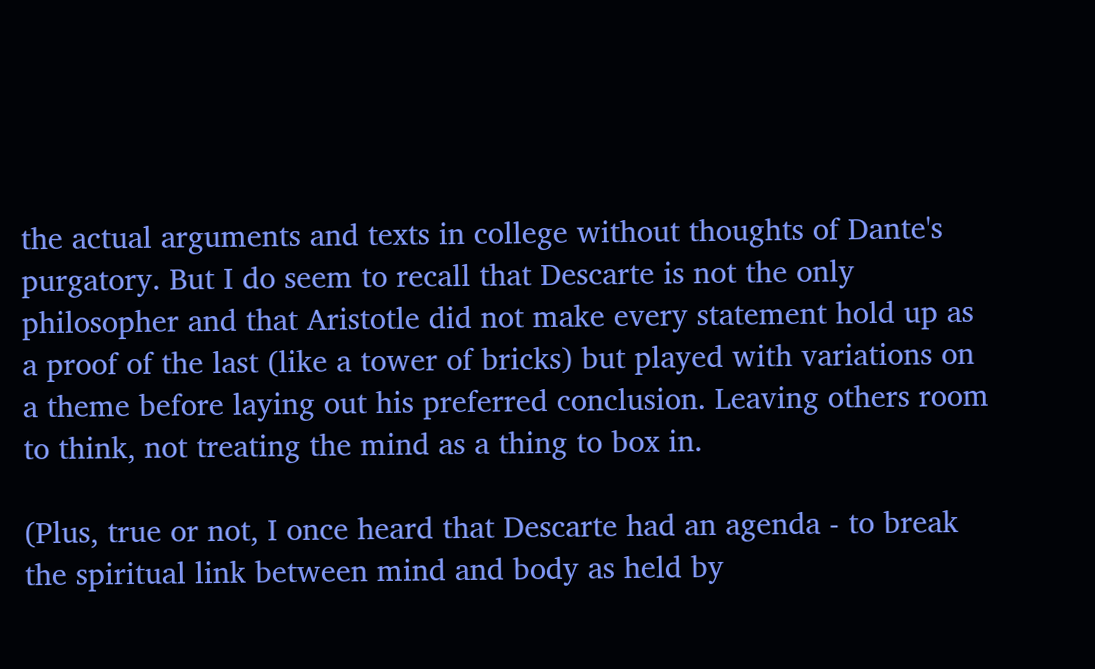the actual arguments and texts in college without thoughts of Dante's purgatory. But I do seem to recall that Descarte is not the only philosopher and that Aristotle did not make every statement hold up as a proof of the last (like a tower of bricks) but played with variations on a theme before laying out his preferred conclusion. Leaving others room to think, not treating the mind as a thing to box in.

(Plus, true or not, I once heard that Descarte had an agenda - to break the spiritual link between mind and body as held by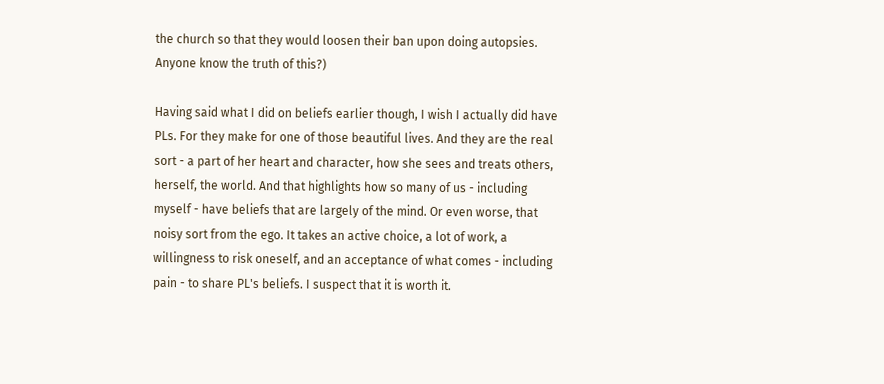the church so that they would loosen their ban upon doing autopsies. Anyone know the truth of this?)

Having said what I did on beliefs earlier though, I wish I actually did have PLs. For they make for one of those beautiful lives. And they are the real sort - a part of her heart and character, how she sees and treats others, herself, the world. And that highlights how so many of us - including myself - have beliefs that are largely of the mind. Or even worse, that noisy sort from the ego. It takes an active choice, a lot of work, a willingness to risk oneself, and an acceptance of what comes - including pain - to share PL's beliefs. I suspect that it is worth it.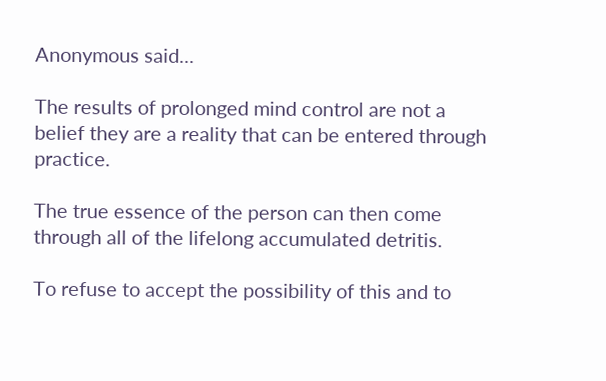Anonymous said...

The results of prolonged mind control are not a belief they are a reality that can be entered through practice.

The true essence of the person can then come through all of the lifelong accumulated detritis.

To refuse to accept the possibility of this and to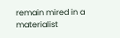remain mired in a materialist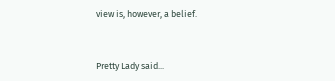view is, however, a belief.


Pretty Lady said...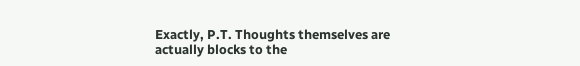Exactly, P.T. Thoughts themselves are actually blocks to the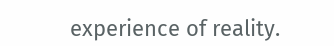experience of reality.